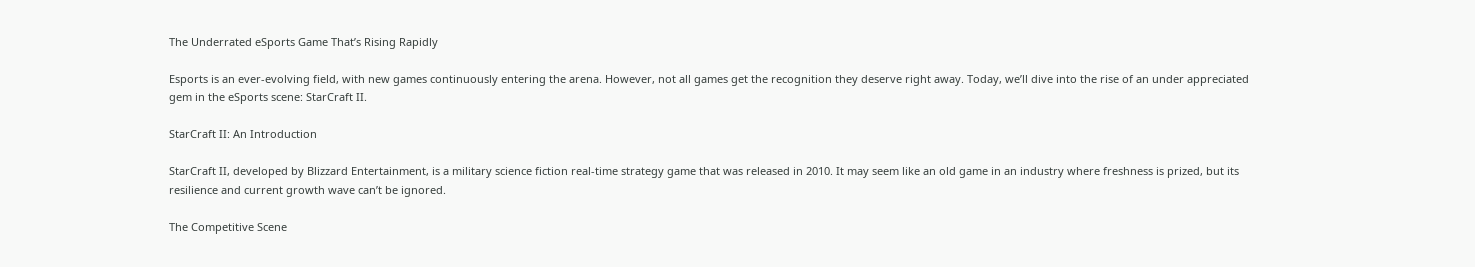The Underrated eSports Game That’s Rising Rapidly

Esports is an ever-evolving field, with new games continuously entering the arena. However, not all games get the recognition they deserve right away. Today, we’ll dive into the rise of an under appreciated gem in the eSports scene: StarCraft II.

StarCraft II: An Introduction

StarCraft II, developed by Blizzard Entertainment, is a military science fiction real-time strategy game that was released in 2010. It may seem like an old game in an industry where freshness is prized, but its resilience and current growth wave can’t be ignored.

The Competitive Scene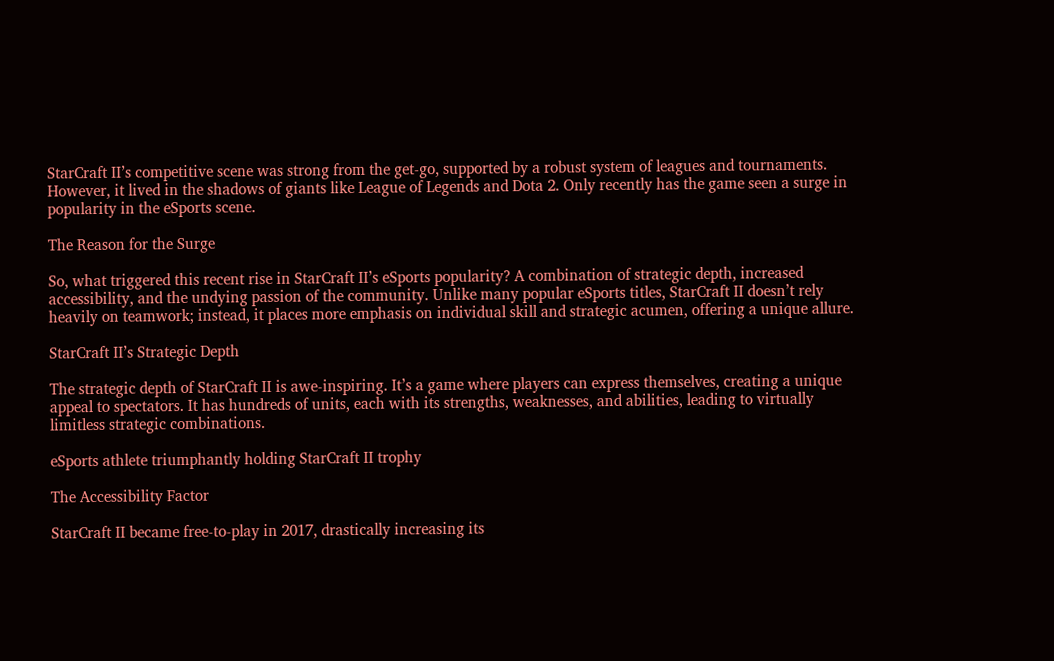StarCraft II’s competitive scene was strong from the get-go, supported by a robust system of leagues and tournaments. However, it lived in the shadows of giants like League of Legends and Dota 2. Only recently has the game seen a surge in popularity in the eSports scene.

The Reason for the Surge

So, what triggered this recent rise in StarCraft II’s eSports popularity? A combination of strategic depth, increased accessibility, and the undying passion of the community. Unlike many popular eSports titles, StarCraft II doesn’t rely heavily on teamwork; instead, it places more emphasis on individual skill and strategic acumen, offering a unique allure.

StarCraft II’s Strategic Depth

The strategic depth of StarCraft II is awe-inspiring. It’s a game where players can express themselves, creating a unique appeal to spectators. It has hundreds of units, each with its strengths, weaknesses, and abilities, leading to virtually limitless strategic combinations.

eSports athlete triumphantly holding StarCraft II trophy

The Accessibility Factor

StarCraft II became free-to-play in 2017, drastically increasing its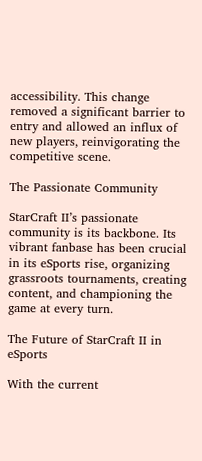accessibility. This change removed a significant barrier to entry and allowed an influx of new players, reinvigorating the competitive scene.

The Passionate Community

StarCraft II’s passionate community is its backbone. Its vibrant fanbase has been crucial in its eSports rise, organizing grassroots tournaments, creating content, and championing the game at every turn.

The Future of StarCraft II in eSports

With the current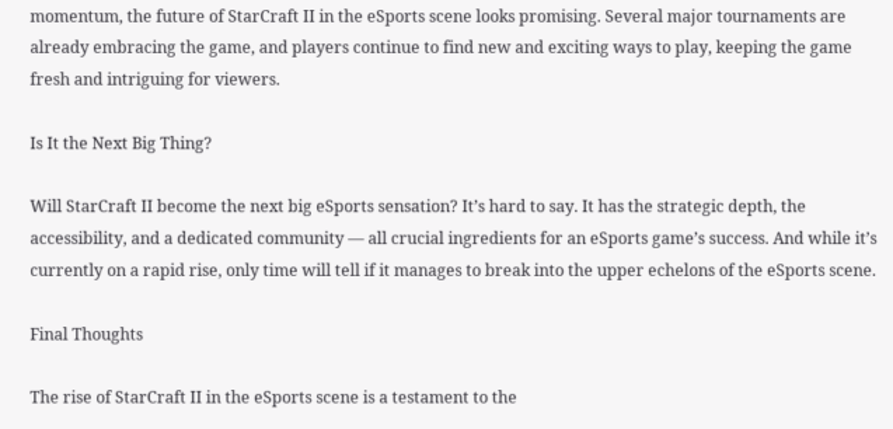momentum, the future of StarCraft II in the eSports scene looks promising. Several major tournaments are already embracing the game, and players continue to find new and exciting ways to play, keeping the game fresh and intriguing for viewers.

Is It the Next Big Thing?

Will StarCraft II become the next big eSports sensation? It’s hard to say. It has the strategic depth, the accessibility, and a dedicated community — all crucial ingredients for an eSports game’s success. And while it’s currently on a rapid rise, only time will tell if it manages to break into the upper echelons of the eSports scene.

Final Thoughts

The rise of StarCraft II in the eSports scene is a testament to the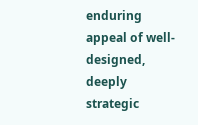enduring appeal of well-designed, deeply strategic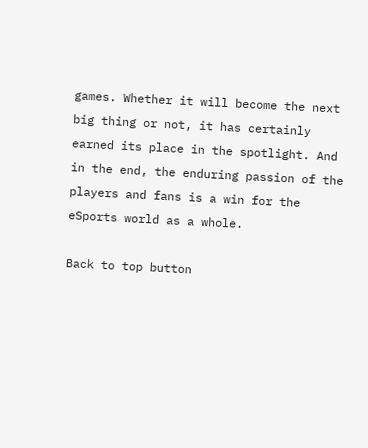games. Whether it will become the next big thing or not, it has certainly earned its place in the spotlight. And in the end, the enduring passion of the players and fans is a win for the eSports world as a whole.

Back to top button